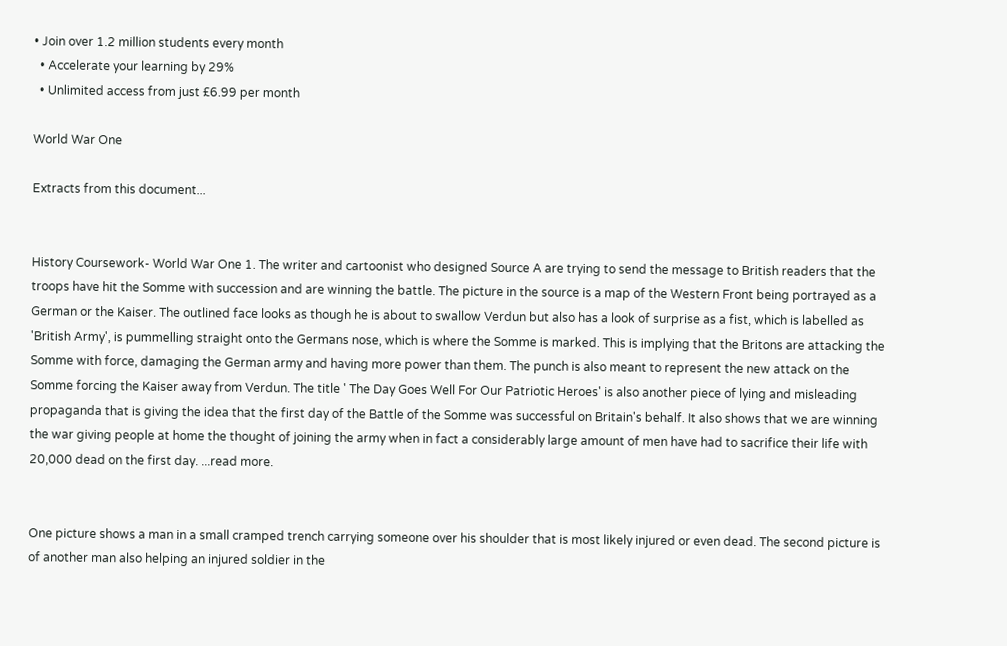• Join over 1.2 million students every month
  • Accelerate your learning by 29%
  • Unlimited access from just £6.99 per month

World War One

Extracts from this document...


History Coursework- World War One 1. The writer and cartoonist who designed Source A are trying to send the message to British readers that the troops have hit the Somme with succession and are winning the battle. The picture in the source is a map of the Western Front being portrayed as a German or the Kaiser. The outlined face looks as though he is about to swallow Verdun but also has a look of surprise as a fist, which is labelled as 'British Army', is pummelling straight onto the Germans nose, which is where the Somme is marked. This is implying that the Britons are attacking the Somme with force, damaging the German army and having more power than them. The punch is also meant to represent the new attack on the Somme forcing the Kaiser away from Verdun. The title ' The Day Goes Well For Our Patriotic Heroes' is also another piece of lying and misleading propaganda that is giving the idea that the first day of the Battle of the Somme was successful on Britain's behalf. It also shows that we are winning the war giving people at home the thought of joining the army when in fact a considerably large amount of men have had to sacrifice their life with 20,000 dead on the first day. ...read more.


One picture shows a man in a small cramped trench carrying someone over his shoulder that is most likely injured or even dead. The second picture is of another man also helping an injured soldier in the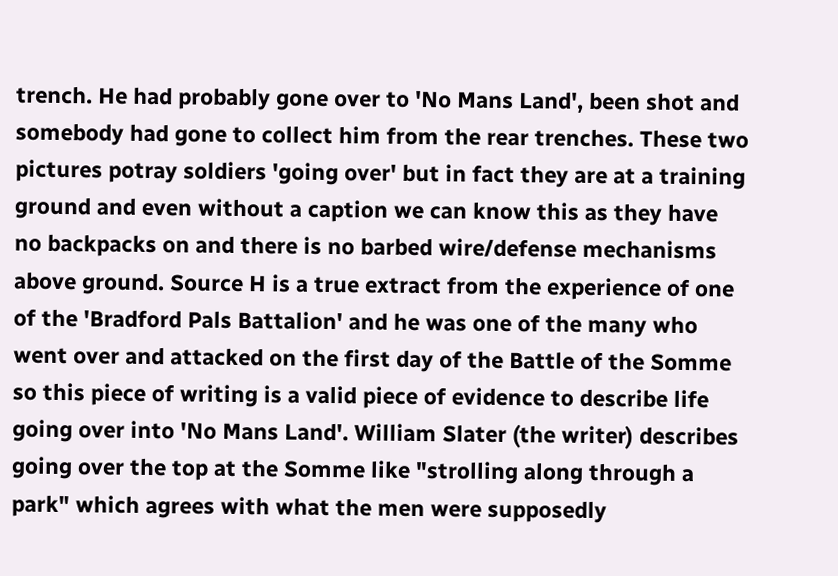trench. He had probably gone over to 'No Mans Land', been shot and somebody had gone to collect him from the rear trenches. These two pictures potray soldiers 'going over' but in fact they are at a training ground and even without a caption we can know this as they have no backpacks on and there is no barbed wire/defense mechanisms above ground. Source H is a true extract from the experience of one of the 'Bradford Pals Battalion' and he was one of the many who went over and attacked on the first day of the Battle of the Somme so this piece of writing is a valid piece of evidence to describe life going over into 'No Mans Land'. William Slater (the writer) describes going over the top at the Somme like "strolling along through a park" which agrees with what the men were supposedly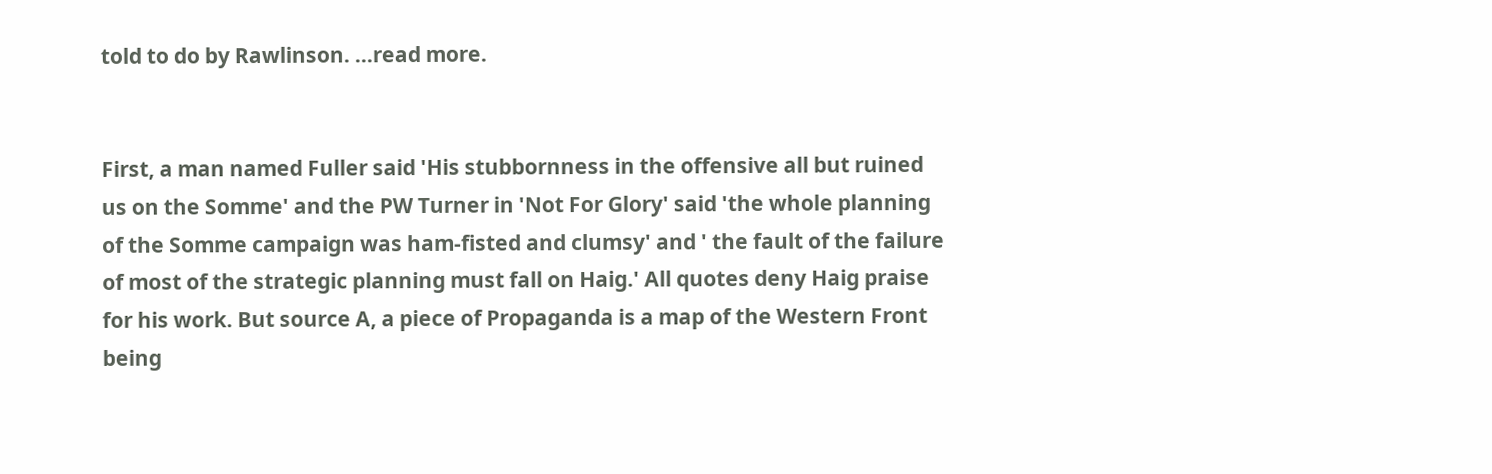told to do by Rawlinson. ...read more.


First, a man named Fuller said 'His stubbornness in the offensive all but ruined us on the Somme' and the PW Turner in 'Not For Glory' said 'the whole planning of the Somme campaign was ham-fisted and clumsy' and ' the fault of the failure of most of the strategic planning must fall on Haig.' All quotes deny Haig praise for his work. But source A, a piece of Propaganda is a map of the Western Front being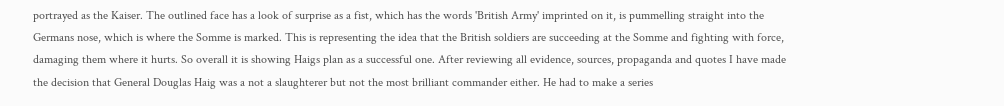portrayed as the Kaiser. The outlined face has a look of surprise as a fist, which has the words 'British Army' imprinted on it, is pummelling straight into the Germans nose, which is where the Somme is marked. This is representing the idea that the British soldiers are succeeding at the Somme and fighting with force, damaging them where it hurts. So overall it is showing Haigs plan as a successful one. After reviewing all evidence, sources, propaganda and quotes I have made the decision that General Douglas Haig was a not a slaughterer but not the most brilliant commander either. He had to make a series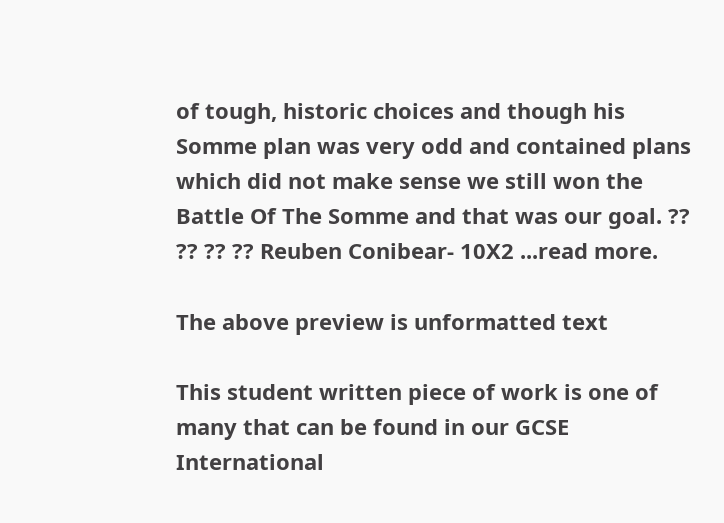of tough, historic choices and though his Somme plan was very odd and contained plans which did not make sense we still won the Battle Of The Somme and that was our goal. ?? ?? ?? ?? Reuben Conibear- 10X2 ...read more.

The above preview is unformatted text

This student written piece of work is one of many that can be found in our GCSE International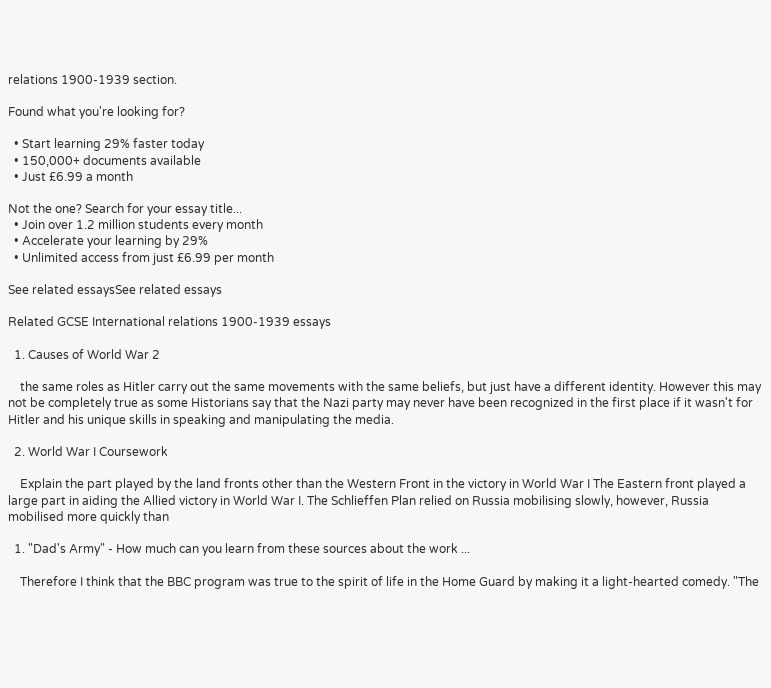relations 1900-1939 section.

Found what you're looking for?

  • Start learning 29% faster today
  • 150,000+ documents available
  • Just £6.99 a month

Not the one? Search for your essay title...
  • Join over 1.2 million students every month
  • Accelerate your learning by 29%
  • Unlimited access from just £6.99 per month

See related essaysSee related essays

Related GCSE International relations 1900-1939 essays

  1. Causes of World War 2

    the same roles as Hitler carry out the same movements with the same beliefs, but just have a different identity. However this may not be completely true as some Historians say that the Nazi party may never have been recognized in the first place if it wasn't for Hitler and his unique skills in speaking and manipulating the media.

  2. World War I Coursework

    Explain the part played by the land fronts other than the Western Front in the victory in World War I The Eastern front played a large part in aiding the Allied victory in World War I. The Schlieffen Plan relied on Russia mobilising slowly, however, Russia mobilised more quickly than

  1. "Dad's Army" - How much can you learn from these sources about the work ...

    Therefore I think that the BBC program was true to the spirit of life in the Home Guard by making it a light-hearted comedy. "The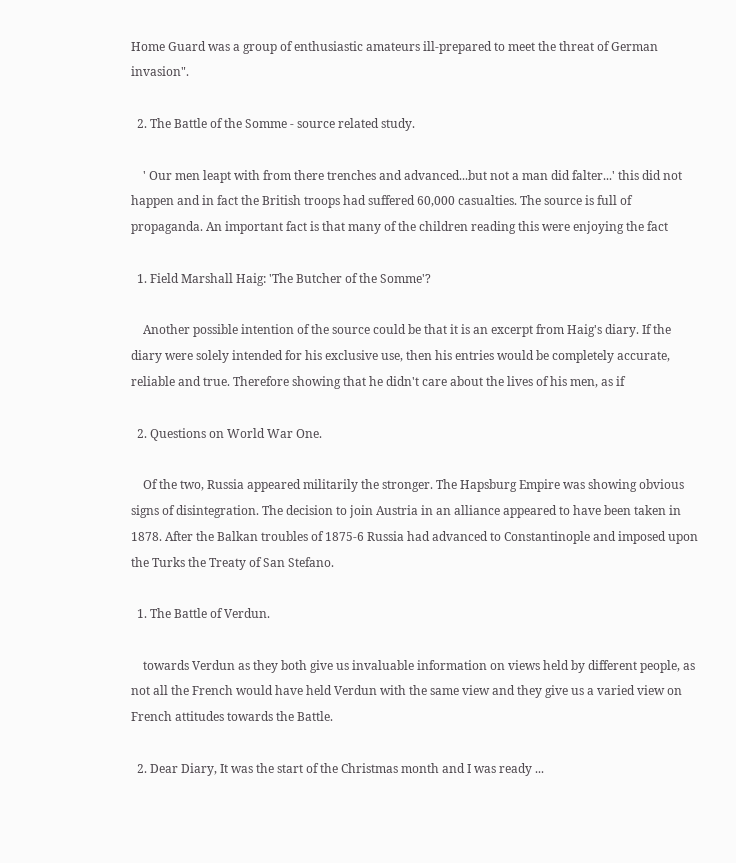Home Guard was a group of enthusiastic amateurs ill-prepared to meet the threat of German invasion".

  2. The Battle of the Somme - source related study.

    ' Our men leapt with from there trenches and advanced...but not a man did falter...' this did not happen and in fact the British troops had suffered 60,000 casualties. The source is full of propaganda. An important fact is that many of the children reading this were enjoying the fact

  1. Field Marshall Haig: 'The Butcher of the Somme'?

    Another possible intention of the source could be that it is an excerpt from Haig's diary. If the diary were solely intended for his exclusive use, then his entries would be completely accurate, reliable and true. Therefore showing that he didn't care about the lives of his men, as if

  2. Questions on World War One.

    Of the two, Russia appeared militarily the stronger. The Hapsburg Empire was showing obvious signs of disintegration. The decision to join Austria in an alliance appeared to have been taken in 1878. After the Balkan troubles of 1875-6 Russia had advanced to Constantinople and imposed upon the Turks the Treaty of San Stefano.

  1. The Battle of Verdun.

    towards Verdun as they both give us invaluable information on views held by different people, as not all the French would have held Verdun with the same view and they give us a varied view on French attitudes towards the Battle.

  2. Dear Diary, It was the start of the Christmas month and I was ready ...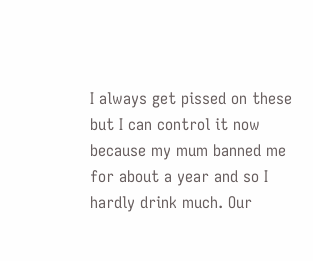I always get pissed on these but I can control it now because my mum banned me for about a year and so I hardly drink much. Our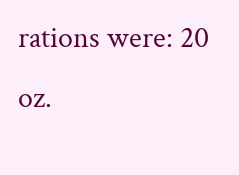rations were: 20 oz.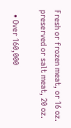Fresh or frozen meat, or 16 oz. preserved or salt meat, 20 oz.

  • Over 160,000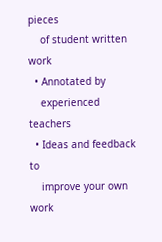pieces
    of student written work
  • Annotated by
    experienced teachers
  • Ideas and feedback to
    improve your own work